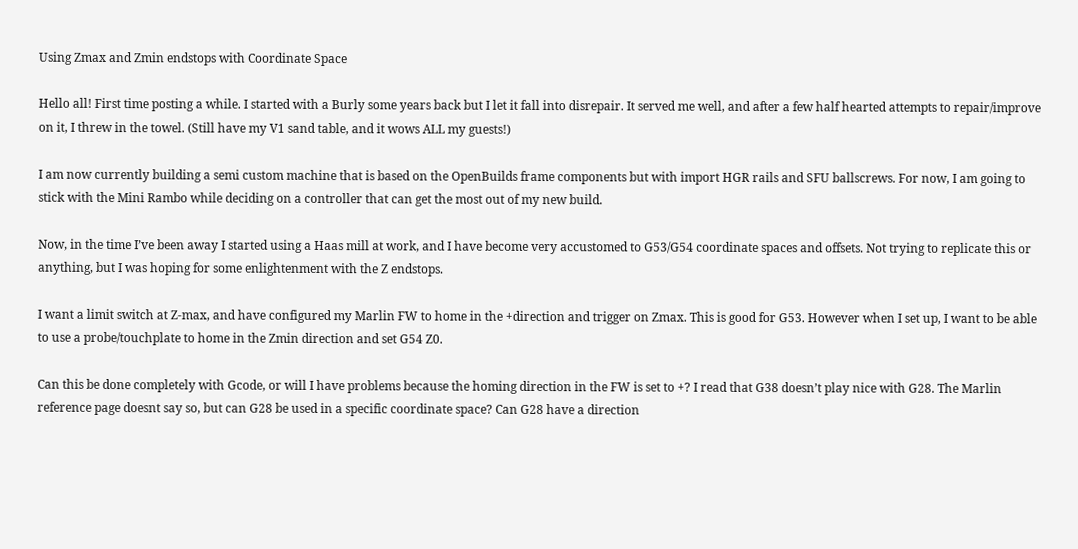Using Zmax and Zmin endstops with Coordinate Space

Hello all! First time posting a while. I started with a Burly some years back but I let it fall into disrepair. It served me well, and after a few half hearted attempts to repair/improve on it, I threw in the towel. (Still have my V1 sand table, and it wows ALL my guests!)

I am now currently building a semi custom machine that is based on the OpenBuilds frame components but with import HGR rails and SFU ballscrews. For now, I am going to stick with the Mini Rambo while deciding on a controller that can get the most out of my new build.

Now, in the time I’ve been away I started using a Haas mill at work, and I have become very accustomed to G53/G54 coordinate spaces and offsets. Not trying to replicate this or anything, but I was hoping for some enlightenment with the Z endstops.

I want a limit switch at Z-max, and have configured my Marlin FW to home in the +direction and trigger on Zmax. This is good for G53. However when I set up, I want to be able to use a probe/touchplate to home in the Zmin direction and set G54 Z0.

Can this be done completely with Gcode, or will I have problems because the homing direction in the FW is set to +? I read that G38 doesn’t play nice with G28. The Marlin reference page doesnt say so, but can G28 be used in a specific coordinate space? Can G28 have a direction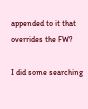appended to it that overrides the FW?

I did some searching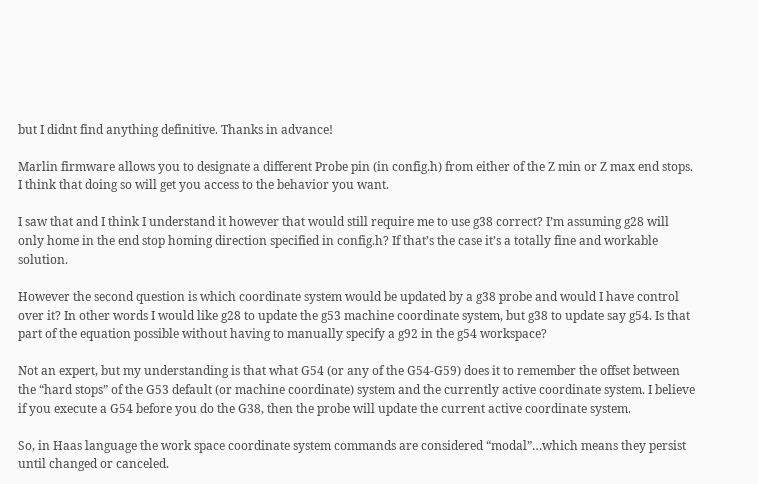but I didnt find anything definitive. Thanks in advance!

Marlin firmware allows you to designate a different Probe pin (in config.h) from either of the Z min or Z max end stops. I think that doing so will get you access to the behavior you want.

I saw that and I think I understand it however that would still require me to use g38 correct? I’m assuming g28 will only home in the end stop homing direction specified in config.h? If that’s the case it’s a totally fine and workable solution.

However the second question is which coordinate system would be updated by a g38 probe and would I have control over it? In other words I would like g28 to update the g53 machine coordinate system, but g38 to update say g54. Is that part of the equation possible without having to manually specify a g92 in the g54 workspace?

Not an expert, but my understanding is that what G54 (or any of the G54-G59) does it to remember the offset between the “hard stops” of the G53 default (or machine coordinate) system and the currently active coordinate system. I believe if you execute a G54 before you do the G38, then the probe will update the current active coordinate system.

So, in Haas language the work space coordinate system commands are considered “modal”…which means they persist until changed or canceled.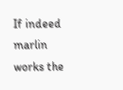If indeed marlin works the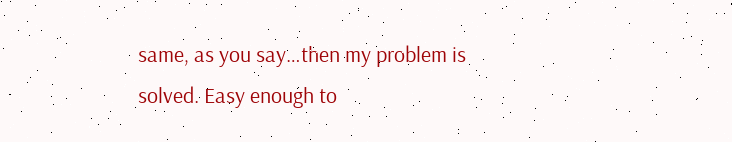same, as you say…then my problem is solved. Easy enough to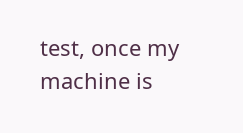test, once my machine is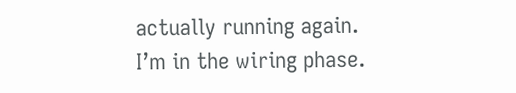actually running again. I’m in the wiring phase.